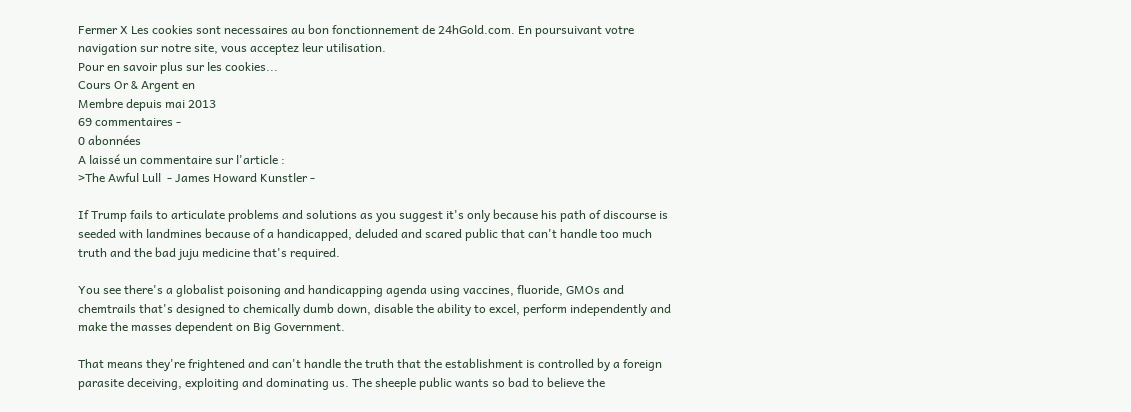Fermer X Les cookies sont necessaires au bon fonctionnement de 24hGold.com. En poursuivant votre navigation sur notre site, vous acceptez leur utilisation.
Pour en savoir plus sur les cookies...
Cours Or & Argent en
Membre depuis mai 2013
69 commentaires -
0 abonnées
A laissé un commentaire sur l'article :
>The Awful Lull  - James Howard Kunstler -

If Trump fails to articulate problems and solutions as you suggest it's only because his path of discourse is seeded with landmines because of a handicapped, deluded and scared public that can't handle too much truth and the bad juju medicine that's required.

You see there's a globalist poisoning and handicapping agenda using vaccines, fluoride, GMOs and chemtrails that's designed to chemically dumb down, disable the ability to excel, perform independently and make the masses dependent on Big Government.

That means they're frightened and can't handle the truth that the establishment is controlled by a foreign parasite deceiving, exploiting and dominating us. The sheeple public wants so bad to believe the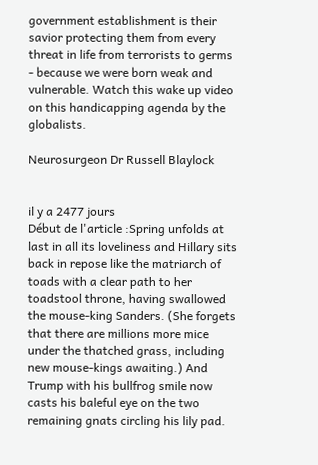government establishment is their savior protecting them from every threat in life from terrorists to germs - because we were born weak and vulnerable. Watch this wake up video on this handicapping agenda by the globalists.

Neurosurgeon Dr Russell Blaylock


il y a 2477 jours
Début de l'article :Spring unfolds at last in all its loveliness and Hillary sits back in repose like the matriarch of toads with a clear path to her toadstool throne, having swallowed the mouse-king Sanders. (She forgets that there are millions more mice under the thatched grass, including new mouse-kings awaiting.) And Trump with his bullfrog smile now casts his baleful eye on the two remaining gnats circling his lily pad.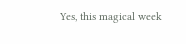Yes, this magical week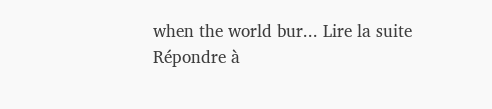when the world bur... Lire la suite
Répondre à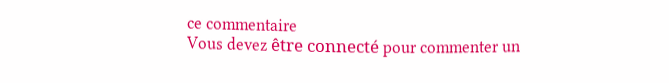ce commentaire
Vous devez être connecté pour commenter un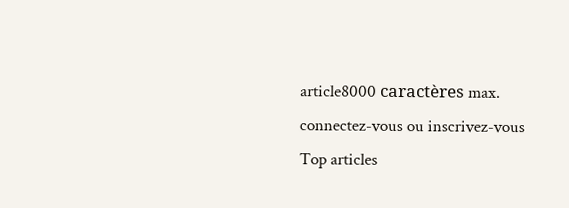article8000 caractères max.
connectez-vous ou inscrivez-vous
Top articles